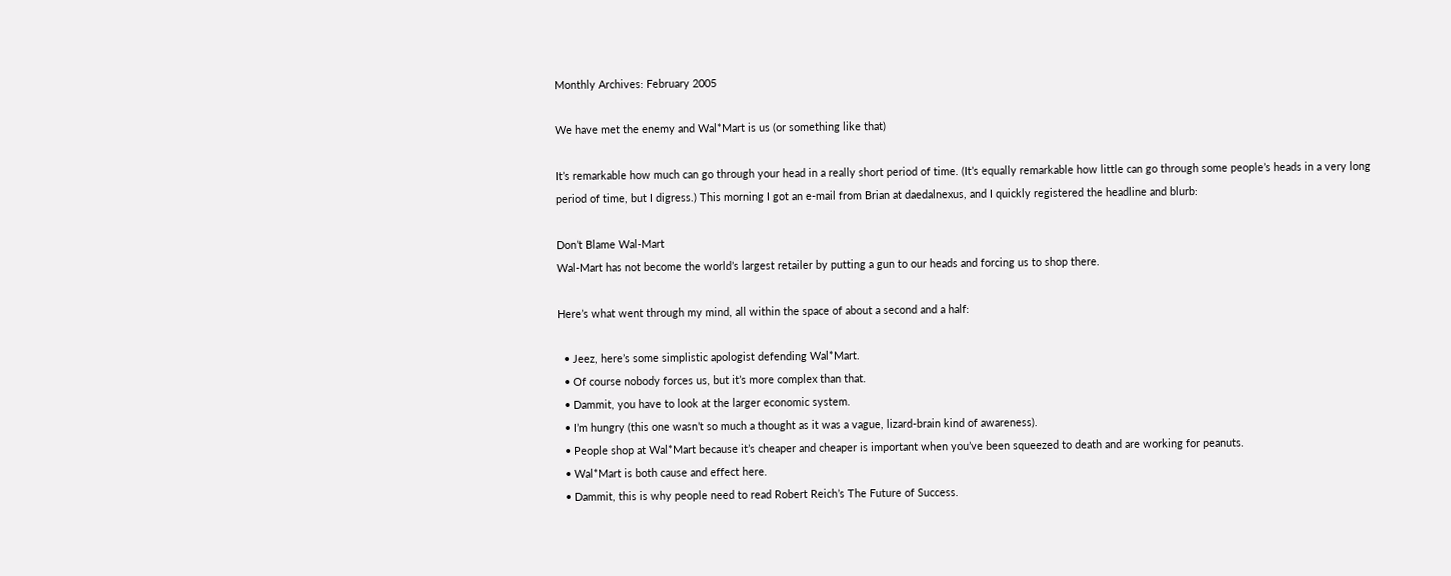Monthly Archives: February 2005

We have met the enemy and Wal*Mart is us (or something like that)

It’s remarkable how much can go through your head in a really short period of time. (It’s equally remarkable how little can go through some people’s heads in a very long period of time, but I digress.) This morning I got an e-mail from Brian at daedalnexus, and I quickly registered the headline and blurb:

Don’t Blame Wal-Mart
Wal-Mart has not become the world’s largest retailer by putting a gun to our heads and forcing us to shop there.

Here’s what went through my mind, all within the space of about a second and a half:

  • Jeez, here’s some simplistic apologist defending Wal*Mart.
  • Of course nobody forces us, but it’s more complex than that.
  • Dammit, you have to look at the larger economic system.
  • I’m hungry (this one wasn’t so much a thought as it was a vague, lizard-brain kind of awareness).
  • People shop at Wal*Mart because it’s cheaper and cheaper is important when you’ve been squeezed to death and are working for peanuts.
  • Wal*Mart is both cause and effect here.
  • Dammit, this is why people need to read Robert Reich’s The Future of Success.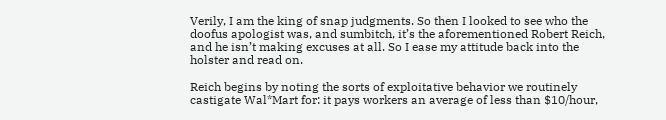Verily, I am the king of snap judgments. So then I looked to see who the doofus apologist was, and sumbitch, it’s the aforementioned Robert Reich, and he isn’t making excuses at all. So I ease my attitude back into the holster and read on.

Reich begins by noting the sorts of exploitative behavior we routinely castigate Wal*Mart for: it pays workers an average of less than $10/hour,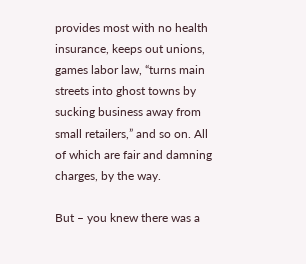provides most with no health insurance, keeps out unions, games labor law, “turns main streets into ghost towns by sucking business away from small retailers,” and so on. All of which are fair and damning charges, by the way.

But – you knew there was a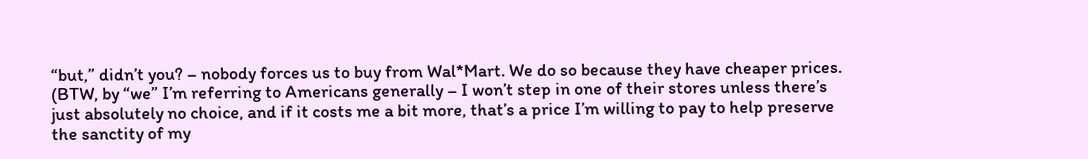“but,” didn’t you? – nobody forces us to buy from Wal*Mart. We do so because they have cheaper prices. (BTW, by “we” I’m referring to Americans generally – I won’t step in one of their stores unless there’s just absolutely no choice, and if it costs me a bit more, that’s a price I’m willing to pay to help preserve the sanctity of my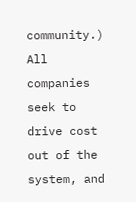community.) All companies seek to drive cost out of the system, and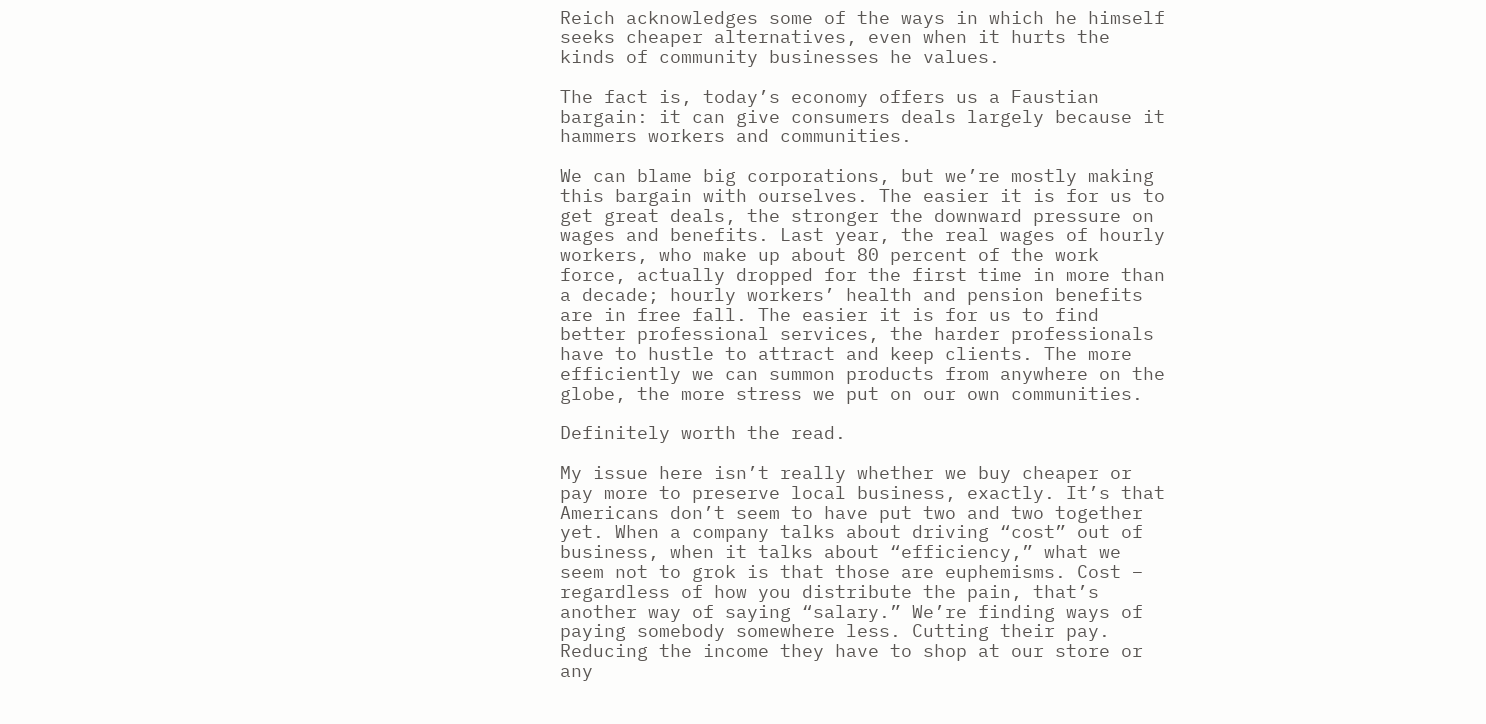Reich acknowledges some of the ways in which he himself seeks cheaper alternatives, even when it hurts the kinds of community businesses he values.

The fact is, today’s economy offers us a Faustian bargain: it can give consumers deals largely because it hammers workers and communities.

We can blame big corporations, but we’re mostly making this bargain with ourselves. The easier it is for us to get great deals, the stronger the downward pressure on wages and benefits. Last year, the real wages of hourly workers, who make up about 80 percent of the work force, actually dropped for the first time in more than a decade; hourly workers’ health and pension benefits are in free fall. The easier it is for us to find better professional services, the harder professionals have to hustle to attract and keep clients. The more efficiently we can summon products from anywhere on the globe, the more stress we put on our own communities.

Definitely worth the read.

My issue here isn’t really whether we buy cheaper or pay more to preserve local business, exactly. It’s that Americans don’t seem to have put two and two together yet. When a company talks about driving “cost” out of business, when it talks about “efficiency,” what we seem not to grok is that those are euphemisms. Cost – regardless of how you distribute the pain, that’s another way of saying “salary.” We’re finding ways of paying somebody somewhere less. Cutting their pay. Reducing the income they have to shop at our store or any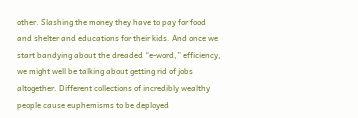other. Slashing the money they have to pay for food and shelter and educations for their kids. And once we start bandying about the dreaded “e-word,” efficiency, we might well be talking about getting rid of jobs altogether. Different collections of incredibly wealthy people cause euphemisms to be deployed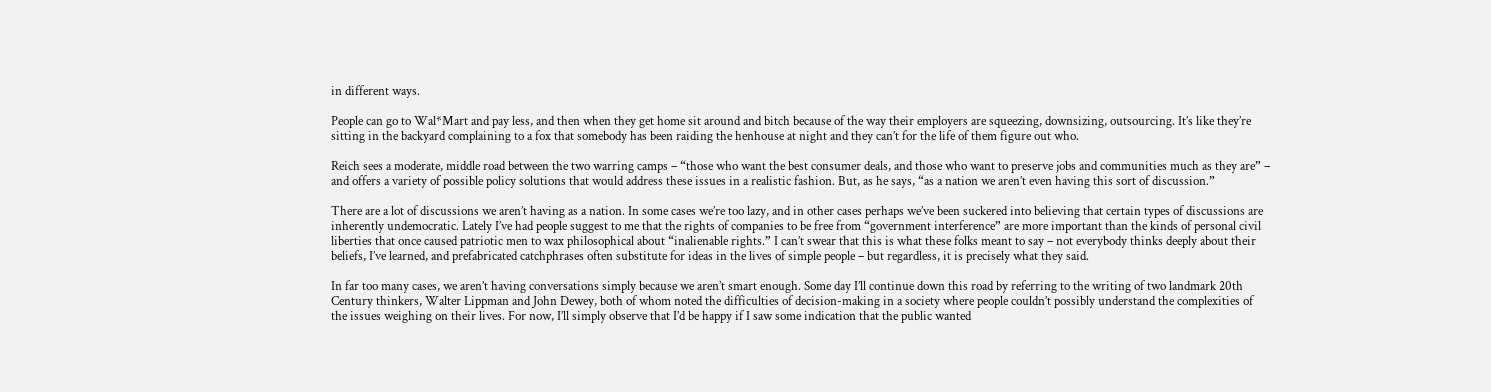in different ways.

People can go to Wal*Mart and pay less, and then when they get home sit around and bitch because of the way their employers are squeezing, downsizing, outsourcing. It’s like they’re sitting in the backyard complaining to a fox that somebody has been raiding the henhouse at night and they can’t for the life of them figure out who.

Reich sees a moderate, middle road between the two warring camps – “those who want the best consumer deals, and those who want to preserve jobs and communities much as they are” – and offers a variety of possible policy solutions that would address these issues in a realistic fashion. But, as he says, “as a nation we aren’t even having this sort of discussion.”

There are a lot of discussions we aren’t having as a nation. In some cases we’re too lazy, and in other cases perhaps we’ve been suckered into believing that certain types of discussions are inherently undemocratic. Lately I’ve had people suggest to me that the rights of companies to be free from “government interference” are more important than the kinds of personal civil liberties that once caused patriotic men to wax philosophical about “inalienable rights.” I can’t swear that this is what these folks meant to say – not everybody thinks deeply about their beliefs, I’ve learned, and prefabricated catchphrases often substitute for ideas in the lives of simple people – but regardless, it is precisely what they said.

In far too many cases, we aren’t having conversations simply because we aren’t smart enough. Some day I’ll continue down this road by referring to the writing of two landmark 20th Century thinkers, Walter Lippman and John Dewey, both of whom noted the difficulties of decision-making in a society where people couldn’t possibly understand the complexities of the issues weighing on their lives. For now, I’ll simply observe that I’d be happy if I saw some indication that the public wanted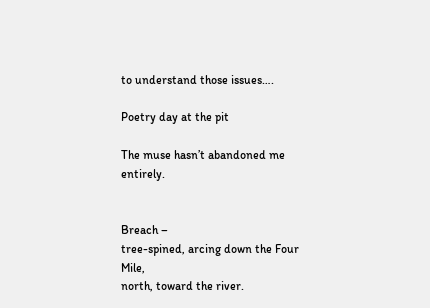to understand those issues….

Poetry day at the pit

The muse hasn’t abandoned me entirely.


Breach –
tree-spined, arcing down the Four Mile,
north, toward the river.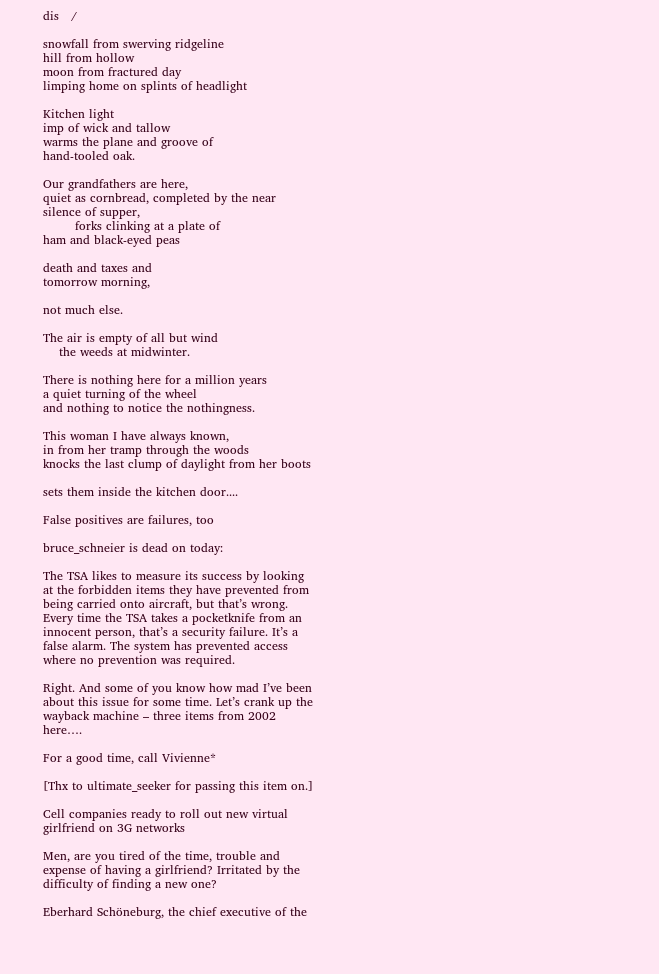dis   /

snowfall from swerving ridgeline
hill from hollow
moon from fractured day
limping home on splints of headlight

Kitchen light
imp of wick and tallow
warms the plane and groove of
hand-tooled oak.

Our grandfathers are here,
quiet as cornbread, completed by the near
silence of supper,
        forks clinking at a plate of
ham and black-eyed peas

death and taxes and
tomorrow morning,

not much else.

The air is empty of all but wind
    the weeds at midwinter.

There is nothing here for a million years
a quiet turning of the wheel
and nothing to notice the nothingness.

This woman I have always known,
in from her tramp through the woods
knocks the last clump of daylight from her boots

sets them inside the kitchen door....

False positives are failures, too

bruce_schneier is dead on today:

The TSA likes to measure its success by looking at the forbidden items they have prevented from being carried onto aircraft, but that’s wrong. Every time the TSA takes a pocketknife from an innocent person, that’s a security failure. It’s a false alarm. The system has prevented access where no prevention was required.

Right. And some of you know how mad I’ve been about this issue for some time. Let’s crank up the wayback machine – three items from 2002 here….

For a good time, call Vivienne*

[Thx to ultimate_seeker for passing this item on.]

Cell companies ready to roll out new virtual girlfriend on 3G networks

Men, are you tired of the time, trouble and expense of having a girlfriend? Irritated by the difficulty of finding a new one?

Eberhard Schöneburg, the chief executive of the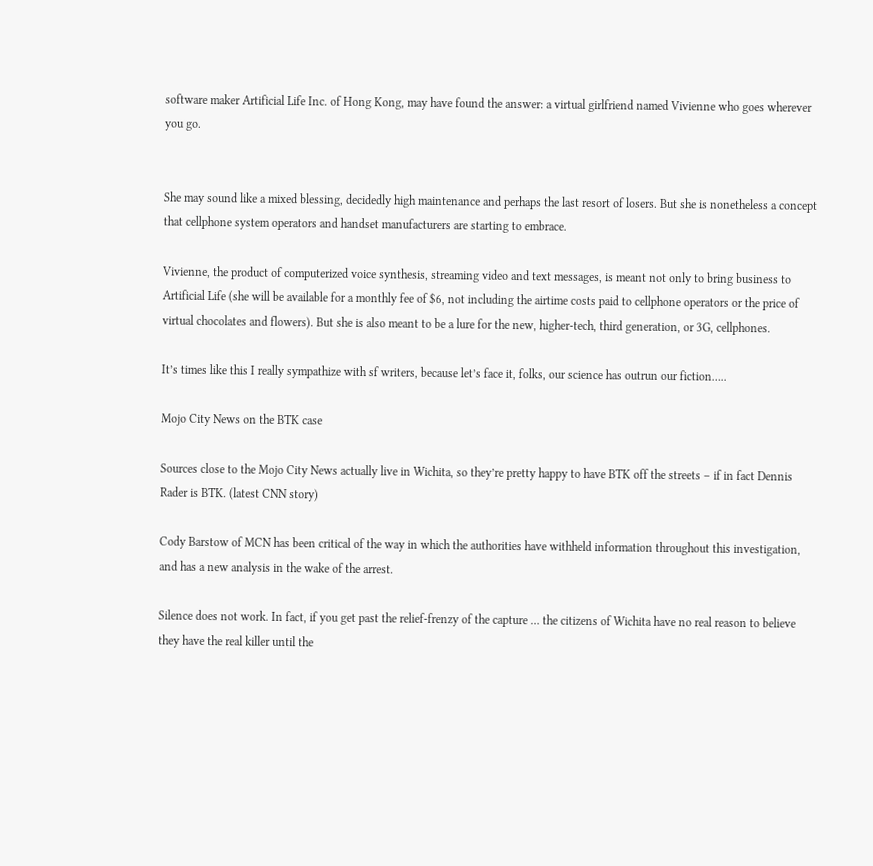software maker Artificial Life Inc. of Hong Kong, may have found the answer: a virtual girlfriend named Vivienne who goes wherever you go.


She may sound like a mixed blessing, decidedly high maintenance and perhaps the last resort of losers. But she is nonetheless a concept that cellphone system operators and handset manufacturers are starting to embrace.

Vivienne, the product of computerized voice synthesis, streaming video and text messages, is meant not only to bring business to Artificial Life (she will be available for a monthly fee of $6, not including the airtime costs paid to cellphone operators or the price of virtual chocolates and flowers). But she is also meant to be a lure for the new, higher-tech, third generation, or 3G, cellphones.

It’s times like this I really sympathize with sf writers, because let’s face it, folks, our science has outrun our fiction…..

Mojo City News on the BTK case

Sources close to the Mojo City News actually live in Wichita, so they’re pretty happy to have BTK off the streets – if in fact Dennis Rader is BTK. (latest CNN story)

Cody Barstow of MCN has been critical of the way in which the authorities have withheld information throughout this investigation, and has a new analysis in the wake of the arrest.

Silence does not work. In fact, if you get past the relief-frenzy of the capture … the citizens of Wichita have no real reason to believe they have the real killer until the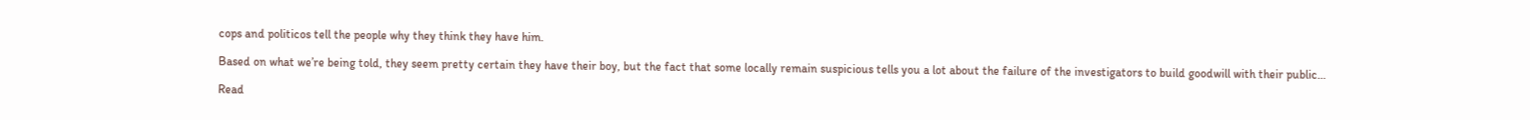cops and politicos tell the people why they think they have him.

Based on what we’re being told, they seem pretty certain they have their boy, but the fact that some locally remain suspicious tells you a lot about the failure of the investigators to build goodwill with their public…

Read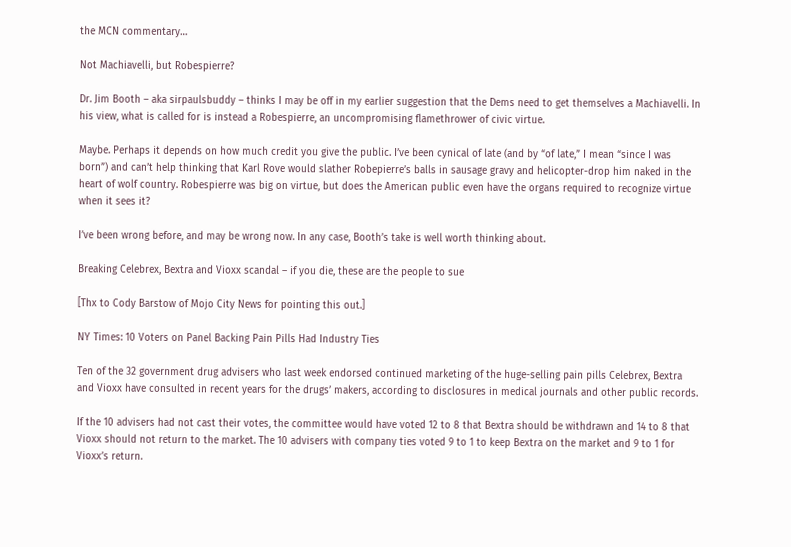the MCN commentary…

Not Machiavelli, but Robespierre?

Dr. Jim Booth – aka sirpaulsbuddy – thinks I may be off in my earlier suggestion that the Dems need to get themselves a Machiavelli. In his view, what is called for is instead a Robespierre, an uncompromising flamethrower of civic virtue.

Maybe. Perhaps it depends on how much credit you give the public. I’ve been cynical of late (and by “of late,” I mean “since I was born”) and can’t help thinking that Karl Rove would slather Robepierre’s balls in sausage gravy and helicopter-drop him naked in the heart of wolf country. Robespierre was big on virtue, but does the American public even have the organs required to recognize virtue when it sees it?

I’ve been wrong before, and may be wrong now. In any case, Booth’s take is well worth thinking about.

Breaking Celebrex, Bextra and Vioxx scandal – if you die, these are the people to sue

[Thx to Cody Barstow of Mojo City News for pointing this out.]

NY Times: 10 Voters on Panel Backing Pain Pills Had Industry Ties

Ten of the 32 government drug advisers who last week endorsed continued marketing of the huge-selling pain pills Celebrex, Bextra and Vioxx have consulted in recent years for the drugs’ makers, according to disclosures in medical journals and other public records.

If the 10 advisers had not cast their votes, the committee would have voted 12 to 8 that Bextra should be withdrawn and 14 to 8 that Vioxx should not return to the market. The 10 advisers with company ties voted 9 to 1 to keep Bextra on the market and 9 to 1 for Vioxx’s return.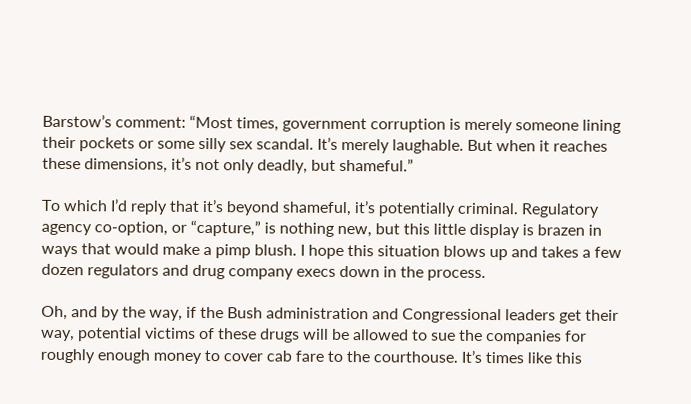Barstow’s comment: “Most times, government corruption is merely someone lining their pockets or some silly sex scandal. It’s merely laughable. But when it reaches these dimensions, it’s not only deadly, but shameful.”

To which I’d reply that it’s beyond shameful, it’s potentially criminal. Regulatory agency co-option, or “capture,” is nothing new, but this little display is brazen in ways that would make a pimp blush. I hope this situation blows up and takes a few dozen regulators and drug company execs down in the process.

Oh, and by the way, if the Bush administration and Congressional leaders get their way, potential victims of these drugs will be allowed to sue the companies for roughly enough money to cover cab fare to the courthouse. It’s times like this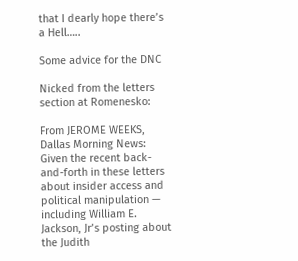that I dearly hope there’s a Hell…..

Some advice for the DNC

Nicked from the letters section at Romenesko:

From JEROME WEEKS, Dallas Morning News: Given the recent back-and-forth in these letters about insider access and political manipulation — including William E. Jackson, Jr’s posting about the Judith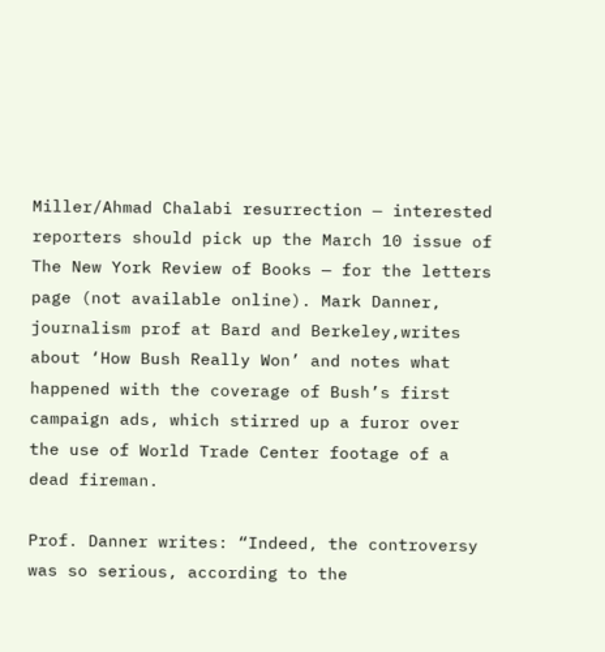Miller/Ahmad Chalabi resurrection — interested reporters should pick up the March 10 issue of The New York Review of Books — for the letters page (not available online). Mark Danner, journalism prof at Bard and Berkeley,writes about ‘How Bush Really Won’ and notes what happened with the coverage of Bush’s first campaign ads, which stirred up a furor over the use of World Trade Center footage of a dead fireman.

Prof. Danner writes: “Indeed, the controversy was so serious, according to the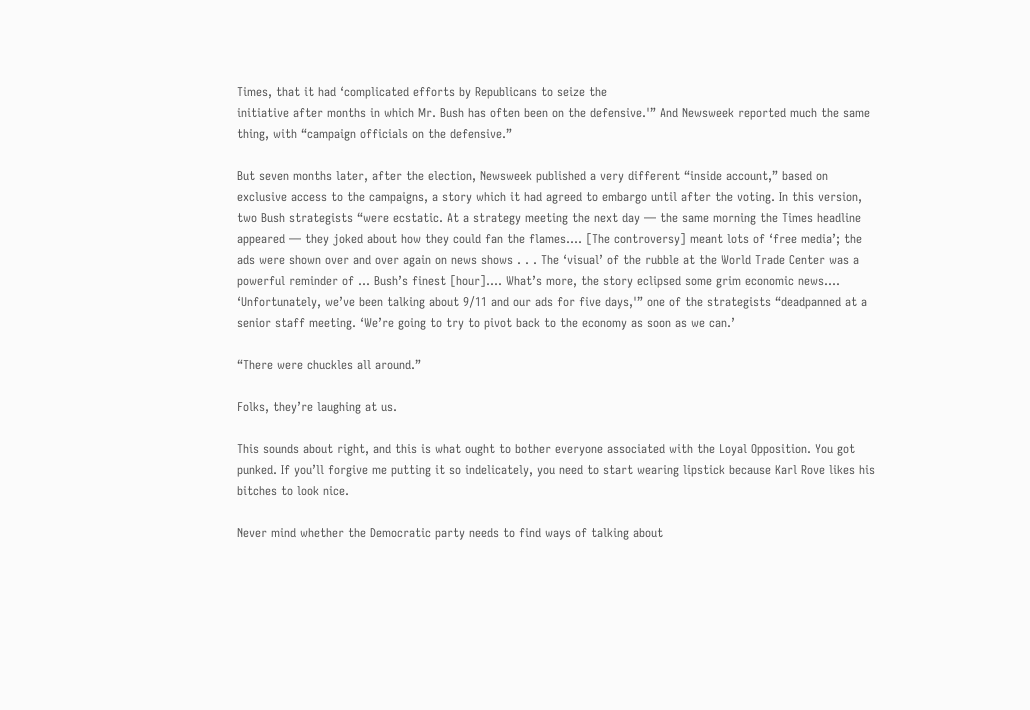Times, that it had ‘complicated efforts by Republicans to seize the
initiative after months in which Mr. Bush has often been on the defensive.'” And Newsweek reported much the same thing, with “campaign officials on the defensive.”

But seven months later, after the election, Newsweek published a very different “inside account,” based on exclusive access to the campaigns, a story which it had agreed to embargo until after the voting. In this version, two Bush strategists “were ecstatic. At a strategy meeting the next day — the same morning the Times headline appeared — they joked about how they could fan the flames…. [The controversy] meant lots of ‘free media’; the ads were shown over and over again on news shows . . . The ‘visual’ of the rubble at the World Trade Center was a powerful reminder of … Bush’s finest [hour]…. What’s more, the story eclipsed some grim economic news…. ‘Unfortunately, we’ve been talking about 9/11 and our ads for five days,'” one of the strategists “deadpanned at a senior staff meeting. ‘We’re going to try to pivot back to the economy as soon as we can.’

“There were chuckles all around.”

Folks, they’re laughing at us.

This sounds about right, and this is what ought to bother everyone associated with the Loyal Opposition. You got punked. If you’ll forgive me putting it so indelicately, you need to start wearing lipstick because Karl Rove likes his bitches to look nice.

Never mind whether the Democratic party needs to find ways of talking about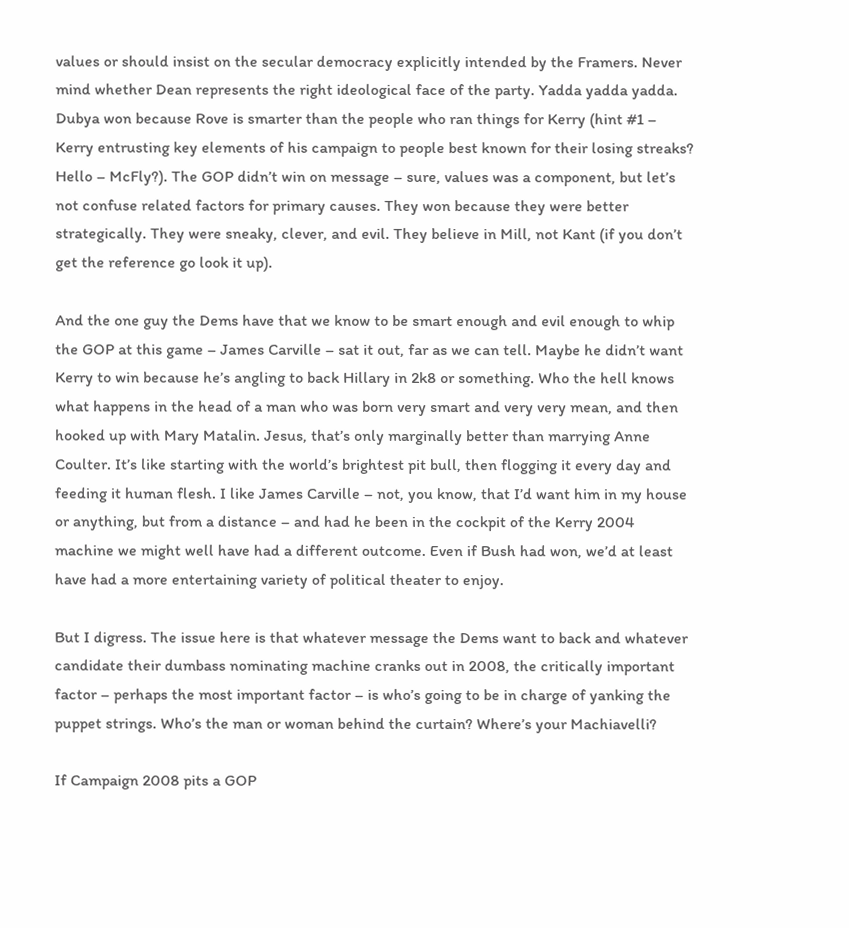values or should insist on the secular democracy explicitly intended by the Framers. Never mind whether Dean represents the right ideological face of the party. Yadda yadda yadda. Dubya won because Rove is smarter than the people who ran things for Kerry (hint #1 – Kerry entrusting key elements of his campaign to people best known for their losing streaks? Hello – McFly?). The GOP didn’t win on message – sure, values was a component, but let’s not confuse related factors for primary causes. They won because they were better strategically. They were sneaky, clever, and evil. They believe in Mill, not Kant (if you don’t get the reference go look it up).

And the one guy the Dems have that we know to be smart enough and evil enough to whip the GOP at this game – James Carville – sat it out, far as we can tell. Maybe he didn’t want Kerry to win because he’s angling to back Hillary in 2k8 or something. Who the hell knows what happens in the head of a man who was born very smart and very very mean, and then hooked up with Mary Matalin. Jesus, that’s only marginally better than marrying Anne Coulter. It’s like starting with the world’s brightest pit bull, then flogging it every day and feeding it human flesh. I like James Carville – not, you know, that I’d want him in my house or anything, but from a distance – and had he been in the cockpit of the Kerry 2004 machine we might well have had a different outcome. Even if Bush had won, we’d at least have had a more entertaining variety of political theater to enjoy.

But I digress. The issue here is that whatever message the Dems want to back and whatever candidate their dumbass nominating machine cranks out in 2008, the critically important factor – perhaps the most important factor – is who’s going to be in charge of yanking the puppet strings. Who’s the man or woman behind the curtain? Where’s your Machiavelli?

If Campaign 2008 pits a GOP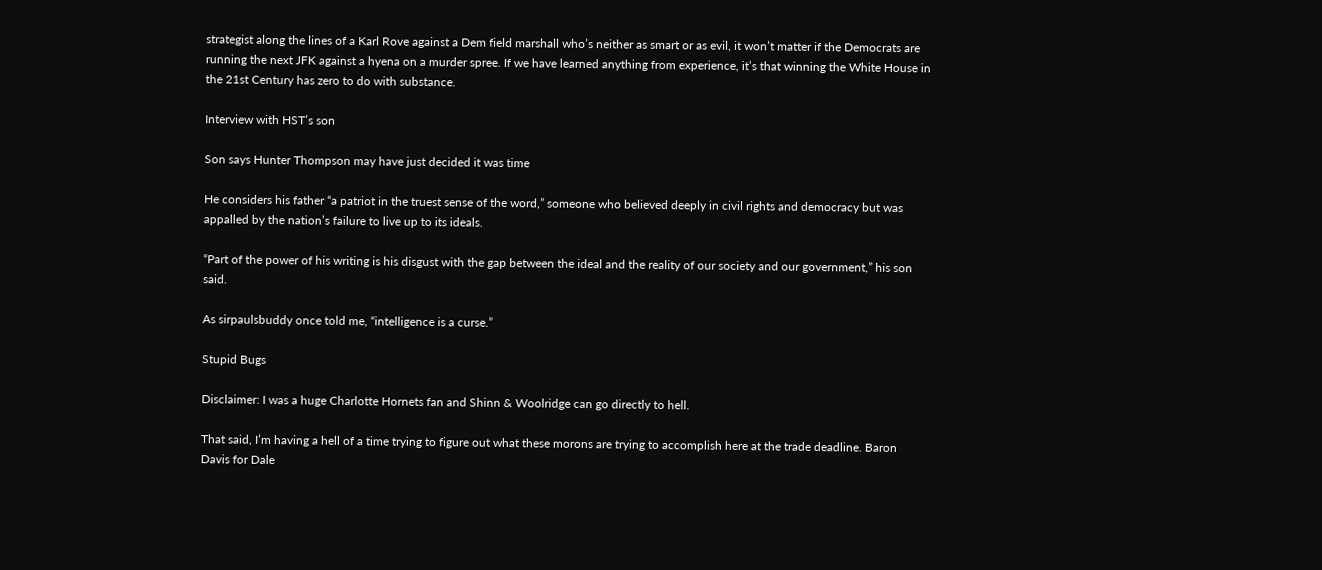strategist along the lines of a Karl Rove against a Dem field marshall who’s neither as smart or as evil, it won’t matter if the Democrats are running the next JFK against a hyena on a murder spree. If we have learned anything from experience, it’s that winning the White House in the 21st Century has zero to do with substance.

Interview with HST’s son

Son says Hunter Thompson may have just decided it was time

He considers his father “a patriot in the truest sense of the word,” someone who believed deeply in civil rights and democracy but was appalled by the nation’s failure to live up to its ideals.

“Part of the power of his writing is his disgust with the gap between the ideal and the reality of our society and our government,” his son said.

As sirpaulsbuddy once told me, “intelligence is a curse.”

Stupid Bugs

Disclaimer: I was a huge Charlotte Hornets fan and Shinn & Woolridge can go directly to hell.

That said, I’m having a hell of a time trying to figure out what these morons are trying to accomplish here at the trade deadline. Baron Davis for Dale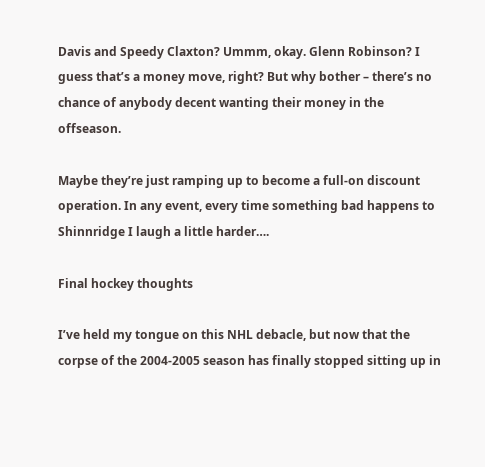Davis and Speedy Claxton? Ummm, okay. Glenn Robinson? I guess that’s a money move, right? But why bother – there’s no chance of anybody decent wanting their money in the offseason.

Maybe they’re just ramping up to become a full-on discount operation. In any event, every time something bad happens to Shinnridge I laugh a little harder….

Final hockey thoughts

I’ve held my tongue on this NHL debacle, but now that the corpse of the 2004-2005 season has finally stopped sitting up in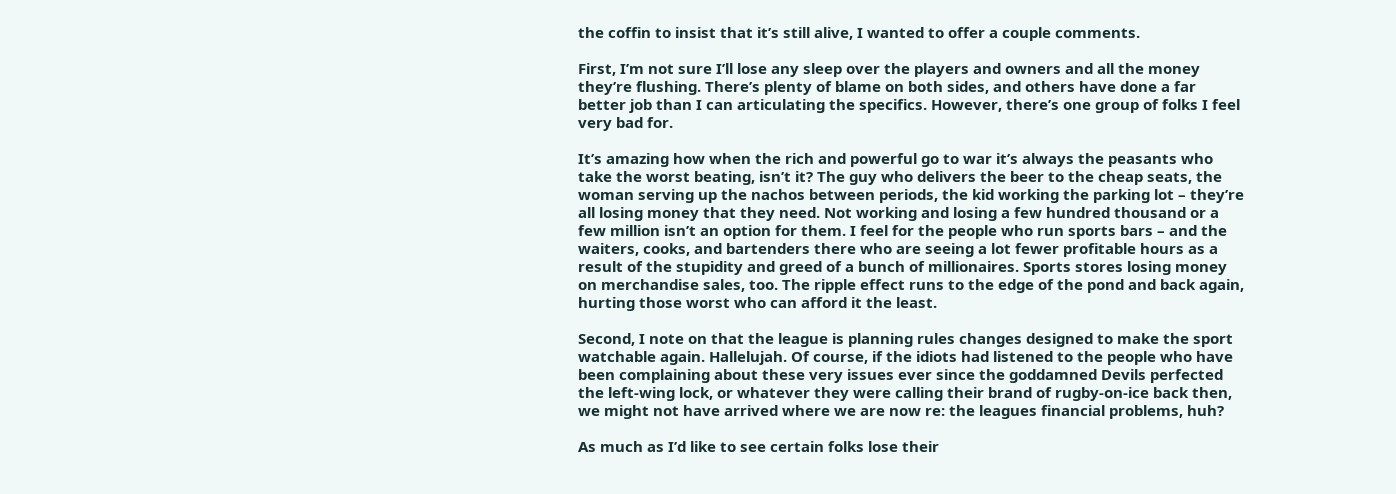the coffin to insist that it’s still alive, I wanted to offer a couple comments.

First, I’m not sure I’ll lose any sleep over the players and owners and all the money they’re flushing. There’s plenty of blame on both sides, and others have done a far better job than I can articulating the specifics. However, there’s one group of folks I feel very bad for.

It’s amazing how when the rich and powerful go to war it’s always the peasants who take the worst beating, isn’t it? The guy who delivers the beer to the cheap seats, the woman serving up the nachos between periods, the kid working the parking lot – they’re all losing money that they need. Not working and losing a few hundred thousand or a few million isn’t an option for them. I feel for the people who run sports bars – and the waiters, cooks, and bartenders there who are seeing a lot fewer profitable hours as a result of the stupidity and greed of a bunch of millionaires. Sports stores losing money on merchandise sales, too. The ripple effect runs to the edge of the pond and back again, hurting those worst who can afford it the least.

Second, I note on that the league is planning rules changes designed to make the sport watchable again. Hallelujah. Of course, if the idiots had listened to the people who have been complaining about these very issues ever since the goddamned Devils perfected the left-wing lock, or whatever they were calling their brand of rugby-on-ice back then, we might not have arrived where we are now re: the leagues financial problems, huh?

As much as I’d like to see certain folks lose their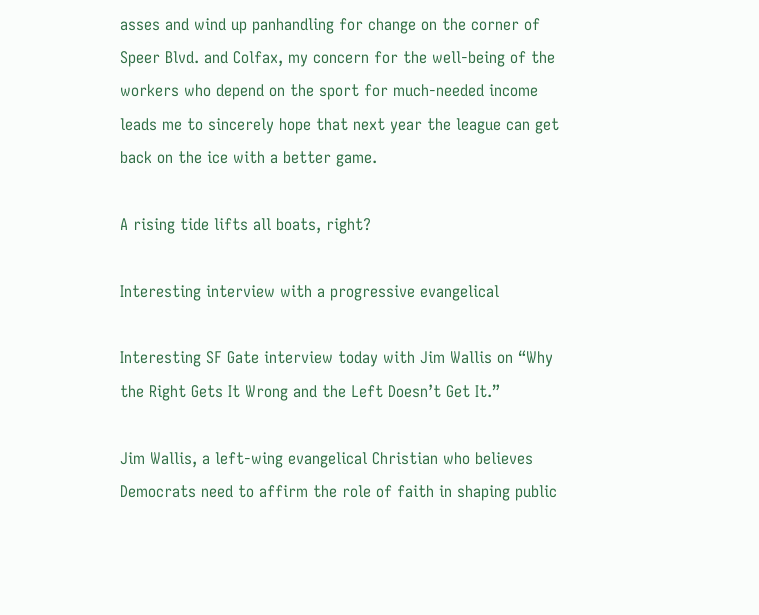asses and wind up panhandling for change on the corner of Speer Blvd. and Colfax, my concern for the well-being of the workers who depend on the sport for much-needed income leads me to sincerely hope that next year the league can get back on the ice with a better game.

A rising tide lifts all boats, right?

Interesting interview with a progressive evangelical

Interesting SF Gate interview today with Jim Wallis on “Why the Right Gets It Wrong and the Left Doesn’t Get It.”

Jim Wallis, a left-wing evangelical Christian who believes Democrats need to affirm the role of faith in shaping public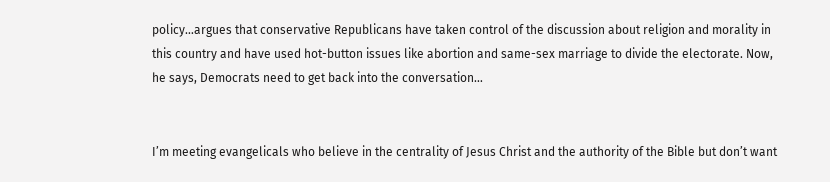policy…argues that conservative Republicans have taken control of the discussion about religion and morality in this country and have used hot-button issues like abortion and same-sex marriage to divide the electorate. Now, he says, Democrats need to get back into the conversation…


I’m meeting evangelicals who believe in the centrality of Jesus Christ and the authority of the Bible but don’t want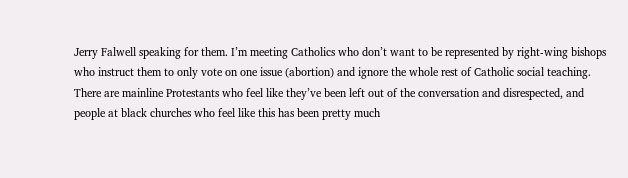Jerry Falwell speaking for them. I’m meeting Catholics who don’t want to be represented by right-wing bishops who instruct them to only vote on one issue (abortion) and ignore the whole rest of Catholic social teaching. There are mainline Protestants who feel like they’ve been left out of the conversation and disrespected, and people at black churches who feel like this has been pretty much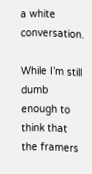a white conversation.

While I’m still dumb enough to think that the framers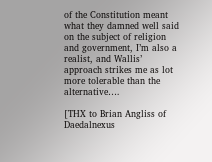of the Constitution meant what they damned well said on the subject of religion and government, I’m also a realist, and Wallis’ approach strikes me as lot more tolerable than the alternative….

[THX to Brian Angliss of Daedalnexus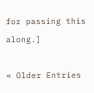for passing this along.]

« Older Entries